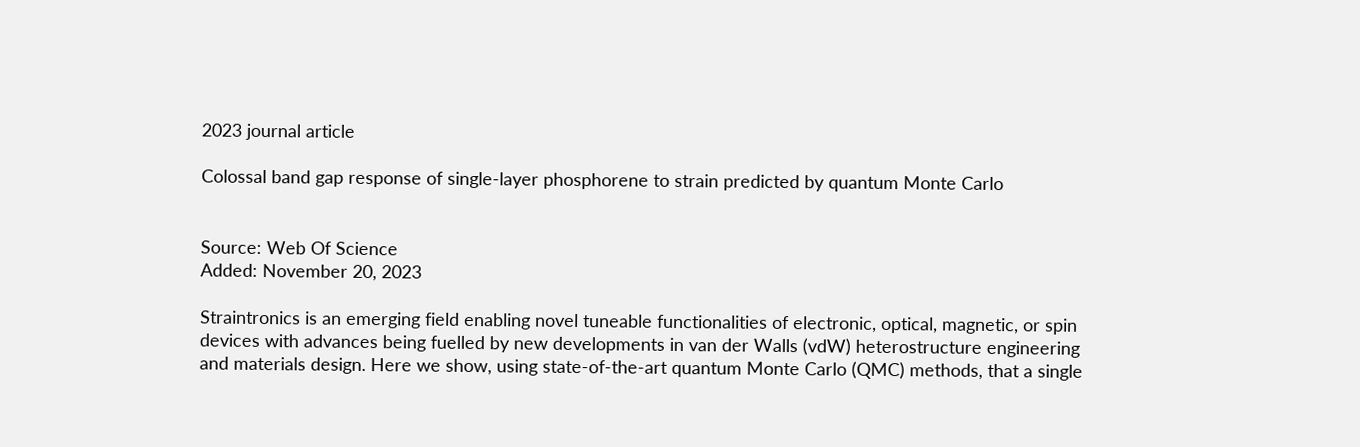2023 journal article

Colossal band gap response of single-layer phosphorene to strain predicted by quantum Monte Carlo


Source: Web Of Science
Added: November 20, 2023

Straintronics is an emerging field enabling novel tuneable functionalities of electronic, optical, magnetic, or spin devices with advances being fuelled by new developments in van der Walls (vdW) heterostructure engineering and materials design. Here we show, using state-of-the-art quantum Monte Carlo (QMC) methods, that a single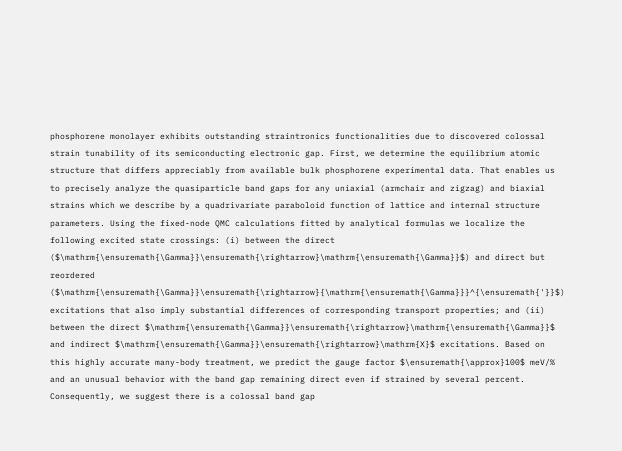phosphorene monolayer exhibits outstanding straintronics functionalities due to discovered colossal strain tunability of its semiconducting electronic gap. First, we determine the equilibrium atomic structure that differs appreciably from available bulk phosphorene experimental data. That enables us to precisely analyze the quasiparticle band gaps for any uniaxial (armchair and zigzag) and biaxial strains which we describe by a quadrivariate paraboloid function of lattice and internal structure parameters. Using the fixed-node QMC calculations fitted by analytical formulas we localize the following excited state crossings: (i) between the direct ($\mathrm{\ensuremath{\Gamma}}\ensuremath{\rightarrow}\mathrm{\ensuremath{\Gamma}}$) and direct but reordered ($\mathrm{\ensuremath{\Gamma}}\ensuremath{\rightarrow}{\mathrm{\ensuremath{\Gamma}}}^{\ensuremath{'}}$) excitations that also imply substantial differences of corresponding transport properties; and (ii) between the direct $\mathrm{\ensuremath{\Gamma}}\ensuremath{\rightarrow}\mathrm{\ensuremath{\Gamma}}$ and indirect $\mathrm{\ensuremath{\Gamma}}\ensuremath{\rightarrow}\mathrm{X}$ excitations. Based on this highly accurate many-body treatment, we predict the gauge factor $\ensuremath{\approx}100$ meV/% and an unusual behavior with the band gap remaining direct even if strained by several percent. Consequently, we suggest there is a colossal band gap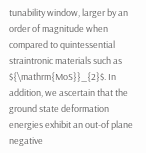tunability window, larger by an order of magnitude when compared to quintessential straintronic materials such as ${\mathrm{MoS}}_{2}$. In addition, we ascertain that the ground state deformation energies exhibit an out-of plane negative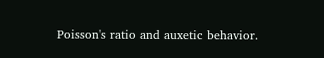Poisson's ratio and auxetic behavior.